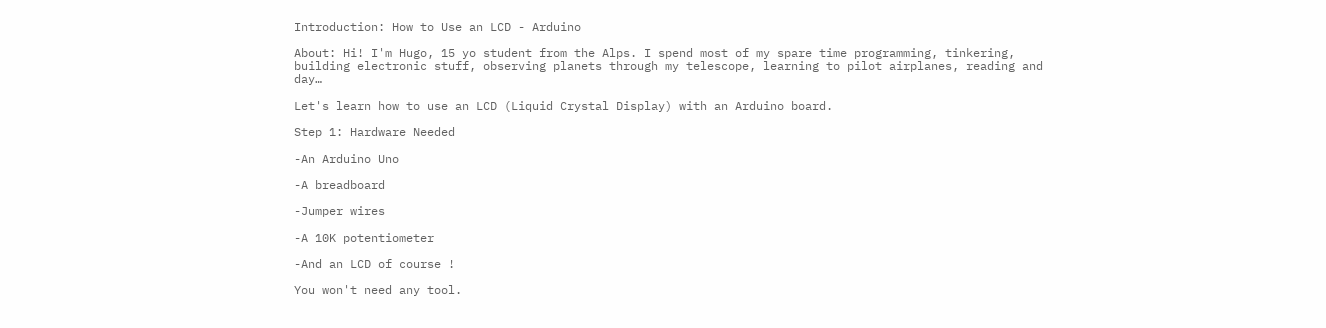Introduction: How to Use an LCD - Arduino

About: Hi! I'm Hugo, 15 yo student from the Alps. I spend most of my spare time programming, tinkering, building electronic stuff, observing planets through my telescope, learning to pilot airplanes, reading and day…

Let's learn how to use an LCD (Liquid Crystal Display) with an Arduino board.

Step 1: Hardware Needed

-An Arduino Uno

-A breadboard

-Jumper wires

-A 10K potentiometer

-And an LCD of course !

You won't need any tool.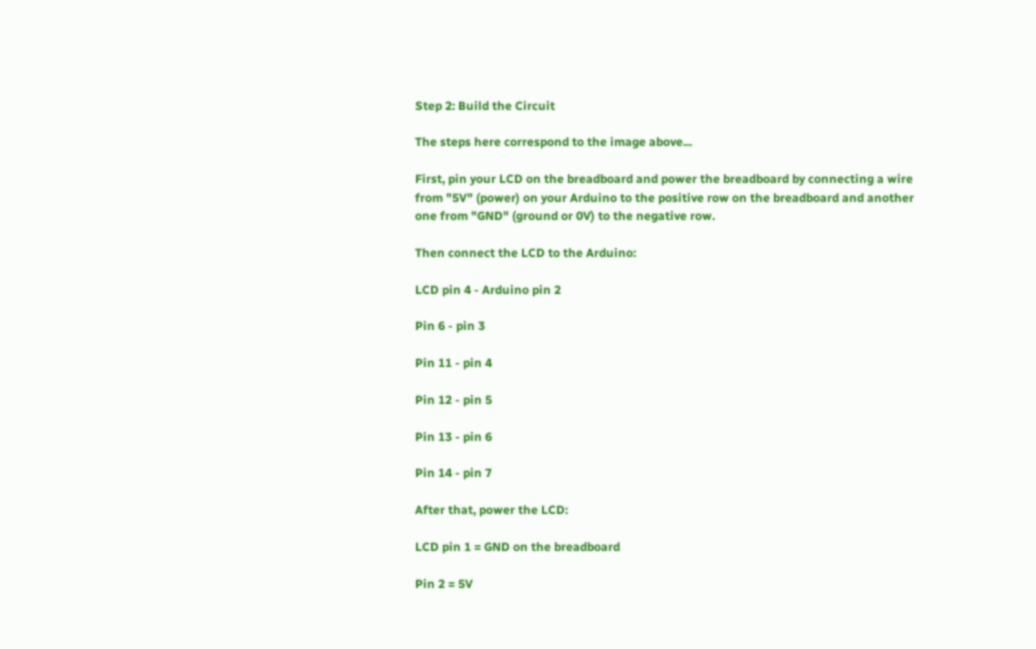Step 2: Build the Circuit

The steps here correspond to the image above...

First, pin your LCD on the breadboard and power the breadboard by connecting a wire from "5V" (power) on your Arduino to the positive row on the breadboard and another one from "GND" (ground or 0V) to the negative row.

Then connect the LCD to the Arduino:

LCD pin 4 - Arduino pin 2

Pin 6 - pin 3

Pin 11 - pin 4

Pin 12 - pin 5

Pin 13 - pin 6

Pin 14 - pin 7

After that, power the LCD:

LCD pin 1 = GND on the breadboard

Pin 2 = 5V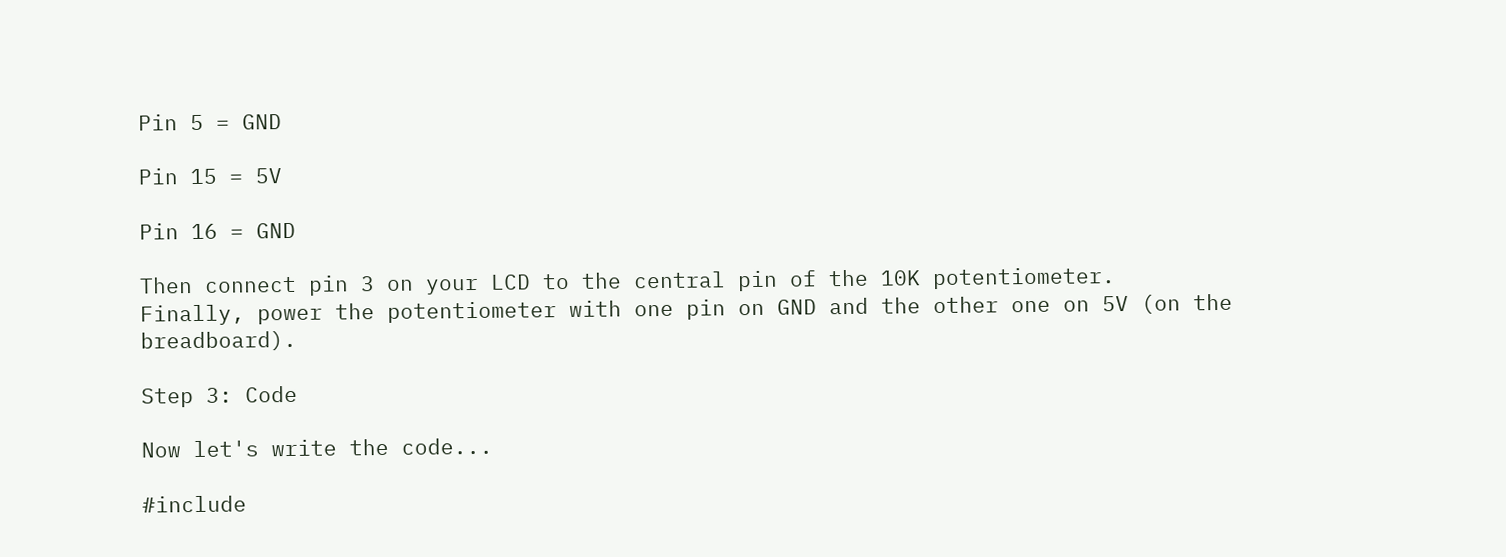Pin 5 = GND

Pin 15 = 5V

Pin 16 = GND

Then connect pin 3 on your LCD to the central pin of the 10K potentiometer.
Finally, power the potentiometer with one pin on GND and the other one on 5V (on the breadboard).

Step 3: Code

Now let's write the code...

#include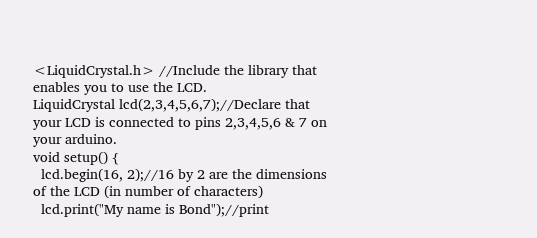<LiquidCrystal.h> //Include the library that enables you to use the LCD.
LiquidCrystal lcd(2,3,4,5,6,7);//Declare that your LCD is connected to pins 2,3,4,5,6 & 7 on your arduino.
void setup() {
  lcd.begin(16, 2);//16 by 2 are the dimensions of the LCD (in number of characters)
  lcd.print("My name is Bond");//print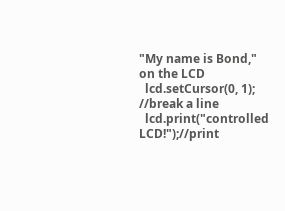"My name is Bond," on the LCD
  lcd.setCursor(0, 1); //break a line
  lcd.print("controlled LCD!");//print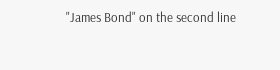"James Bond" on the second line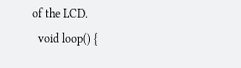of the LCD.
  void loop() {